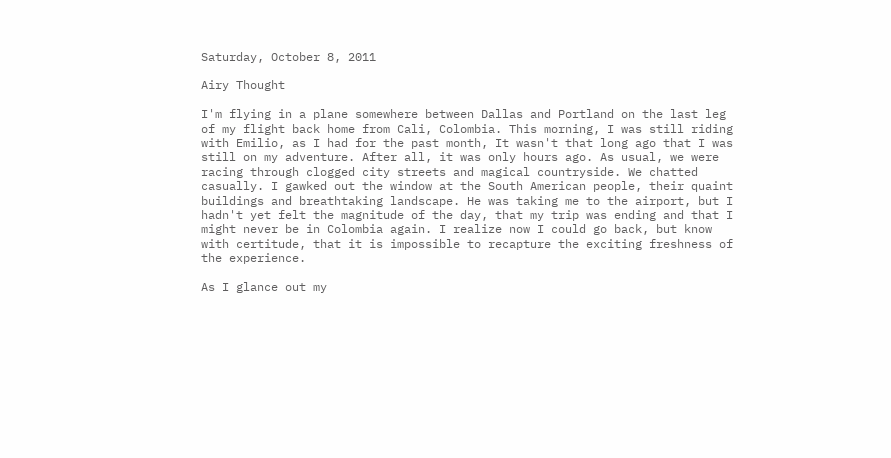Saturday, October 8, 2011

Airy Thought

I'm flying in a plane somewhere between Dallas and Portland on the last leg of my flight back home from Cali, Colombia. This morning, I was still riding with Emilio, as I had for the past month, It wasn't that long ago that I was still on my adventure. After all, it was only hours ago. As usual, we were racing through clogged city streets and magical countryside. We chatted casually. I gawked out the window at the South American people, their quaint buildings and breathtaking landscape. He was taking me to the airport, but I hadn't yet felt the magnitude of the day, that my trip was ending and that I might never be in Colombia again. I realize now I could go back, but know with certitude, that it is impossible to recapture the exciting freshness of the experience.

As I glance out my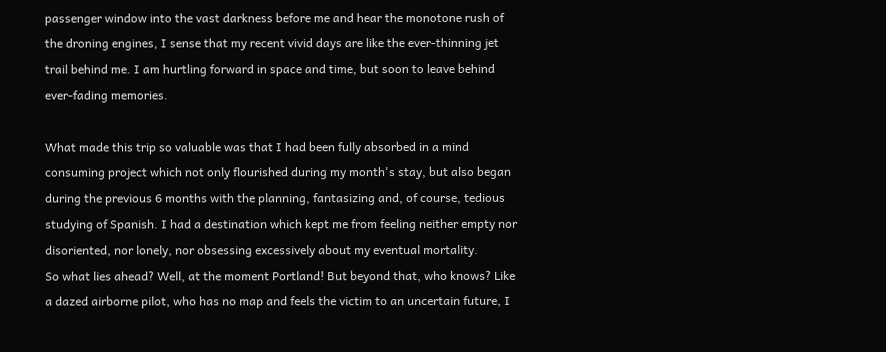passenger window into the vast darkness before me and hear the monotone rush of the droning engines, I sense that my recent vivid days are like the ever-thinning jet trail behind me. I am hurtling forward in space and time, but soon to leave behind ever-fading memories.

What made this trip so valuable was that I had been fully absorbed in a mind consuming project which not only flourished during my month's stay, but also began during the previous 6 months with the planning, fantasizing and, of course, tedious studying of Spanish. I had a destination which kept me from feeling neither empty nor disoriented, nor lonely, nor obsessing excessively about my eventual mortality.
So what lies ahead? Well, at the moment Portland! But beyond that, who knows? Like a dazed airborne pilot, who has no map and feels the victim to an uncertain future, I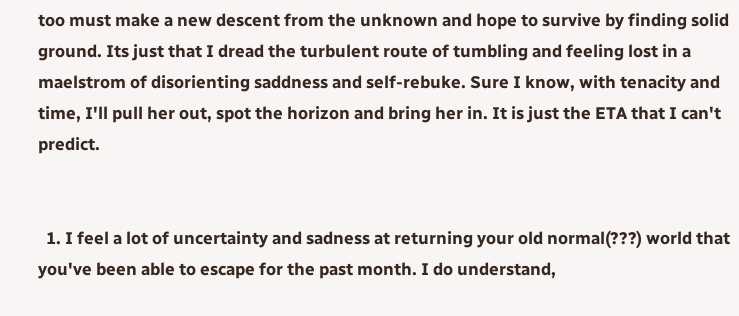too must make a new descent from the unknown and hope to survive by finding solid ground. Its just that I dread the turbulent route of tumbling and feeling lost in a maelstrom of disorienting saddness and self-rebuke. Sure I know, with tenacity and time, I'll pull her out, spot the horizon and bring her in. It is just the ETA that I can't predict.


  1. I feel a lot of uncertainty and sadness at returning your old normal(???) world that you've been able to escape for the past month. I do understand,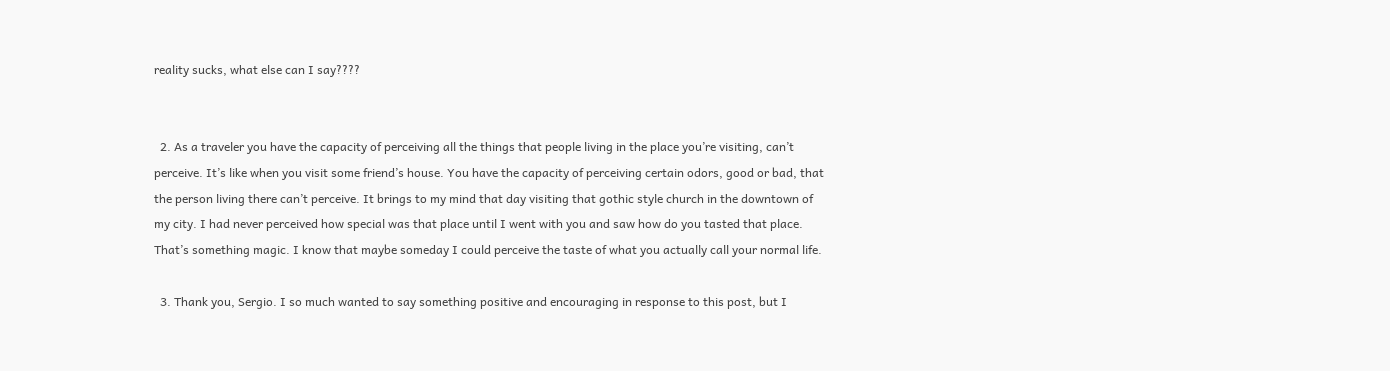reality sucks, what else can I say????


  2. As a traveler you have the capacity of perceiving all the things that people living in the place you’re visiting, can’t perceive. It’s like when you visit some friend’s house. You have the capacity of perceiving certain odors, good or bad, that the person living there can’t perceive. It brings to my mind that day visiting that gothic style church in the downtown of my city. I had never perceived how special was that place until I went with you and saw how do you tasted that place. That’s something magic. I know that maybe someday I could perceive the taste of what you actually call your normal life.

  3. Thank you, Sergio. I so much wanted to say something positive and encouraging in response to this post, but I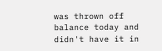was thrown off balance today and didn't have it in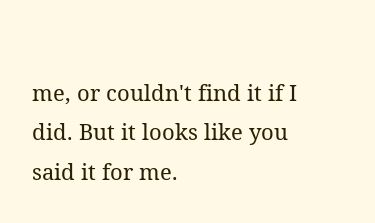me, or couldn't find it if I did. But it looks like you said it for me.